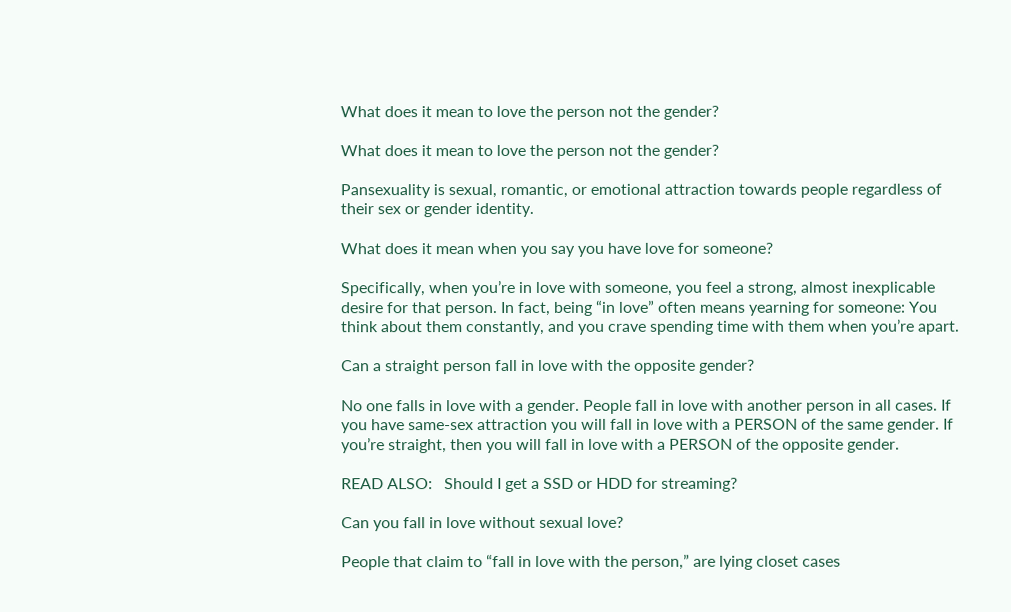What does it mean to love the person not the gender?

What does it mean to love the person not the gender?

Pansexuality is sexual, romantic, or emotional attraction towards people regardless of their sex or gender identity.

What does it mean when you say you have love for someone?

Specifically, when you’re in love with someone, you feel a strong, almost inexplicable desire for that person. In fact, being “in love” often means yearning for someone: You think about them constantly, and you crave spending time with them when you’re apart.

Can a straight person fall in love with the opposite gender?

No one falls in love with a gender. People fall in love with another person in all cases. If you have same-sex attraction you will fall in love with a PERSON of the same gender. If you’re straight, then you will fall in love with a PERSON of the opposite gender.

READ ALSO:   Should I get a SSD or HDD for streaming?

Can you fall in love without sexual love?

People that claim to “fall in love with the person,” are lying closet cases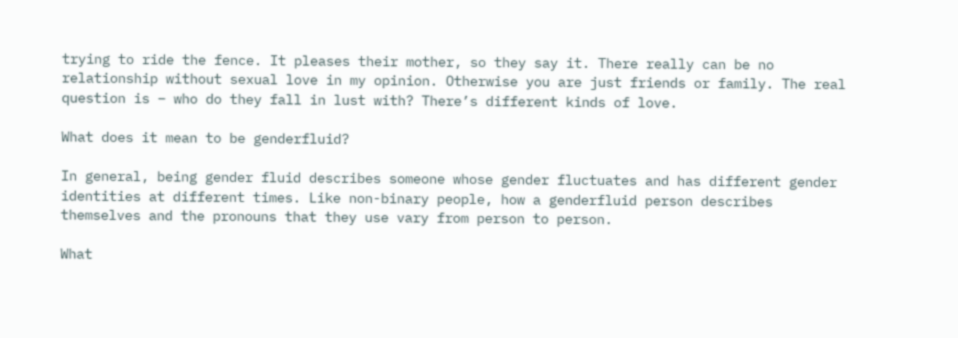trying to ride the fence. It pleases their mother, so they say it. There really can be no relationship without sexual love in my opinion. Otherwise you are just friends or family. The real question is – who do they fall in lust with? There’s different kinds of love.

What does it mean to be genderfluid?

In general, being gender fluid describes someone whose gender fluctuates and has different gender identities at different times. Like non-binary people, how a genderfluid person describes themselves and the pronouns that they use vary from person to person.

What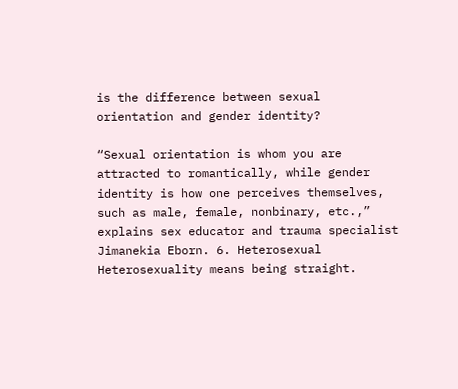is the difference between sexual orientation and gender identity?

“Sexual orientation is whom you are attracted to romantically, while gender identity is how one perceives themselves, such as male, female, nonbinary, etc.,” explains sex educator and trauma specialist Jimanekia Eborn. 6. Heterosexual Heterosexuality means being straight.